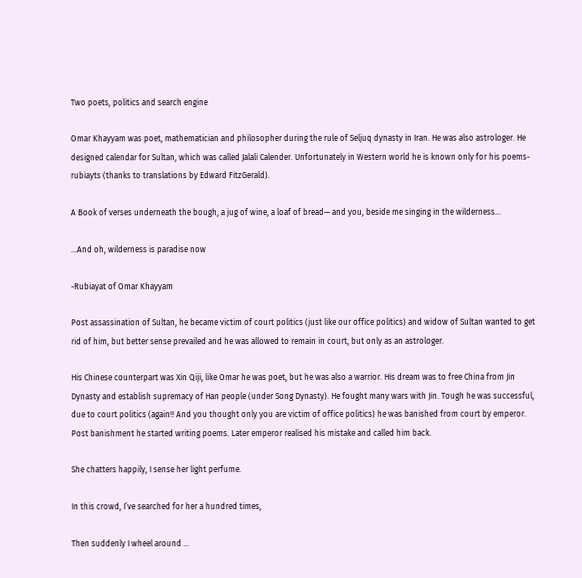Two poets, politics and search engine

Omar Khayyam was poet, mathematician and philosopher during the rule of Seljuq dynasty in Iran. He was also astrologer. He designed calendar for Sultan, which was called Jalali Calender. Unfortunately in Western world he is known only for his poems- rubiayts (thanks to translations by Edward FitzGerald).

A Book of verses underneath the bough, a jug of wine, a loaf of bread— and you, beside me singing in the wilderness…

…And oh, wilderness is paradise now

-Rubiayat of Omar Khayyam

Post assassination of Sultan, he became victim of court politics (just like our office politics) and widow of Sultan wanted to get rid of him, but better sense prevailed and he was allowed to remain in court, but only as an astrologer.

His Chinese counterpart was Xin Qiji, like Omar he was poet, but he was also a warrior. His dream was to free China from Jin Dynasty and establish supremacy of Han people (under Song Dynasty). He fought many wars with Jin. Tough he was successful, due to court politics (again!! And you thought only you are victim of office politics) he was banished from court by emperor. Post banishment he started writing poems. Later emperor realised his mistake and called him back.

She chatters happily, I sense her light perfume.

In this crowd, I’ve searched for her a hundred times,

Then suddenly I wheel around …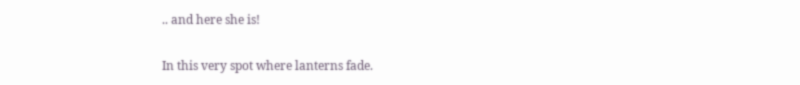.. and here she is!

In this very spot where lanterns fade.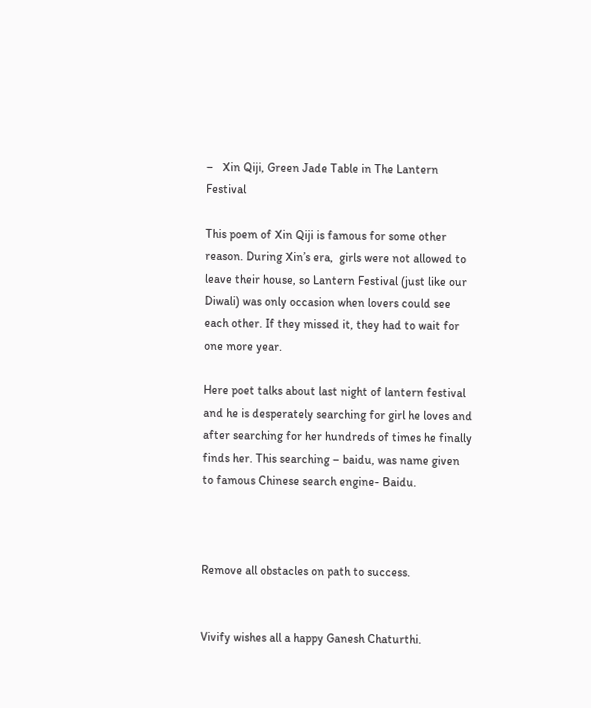–   Xin Qiji, Green Jade Table in The Lantern Festival

This poem of Xin Qiji is famous for some other reason. During Xin’s era,  girls were not allowed to leave their house, so Lantern Festival (just like our Diwali) was only occasion when lovers could see each other. If they missed it, they had to wait for one more year.

Here poet talks about last night of lantern festival and he is desperately searching for girl he loves and after searching for her hundreds of times he finally finds her. This searching – baidu, was name given to famous Chinese search engine- Baidu.



Remove all obstacles on path to success.


Vivify wishes all a happy Ganesh Chaturthi.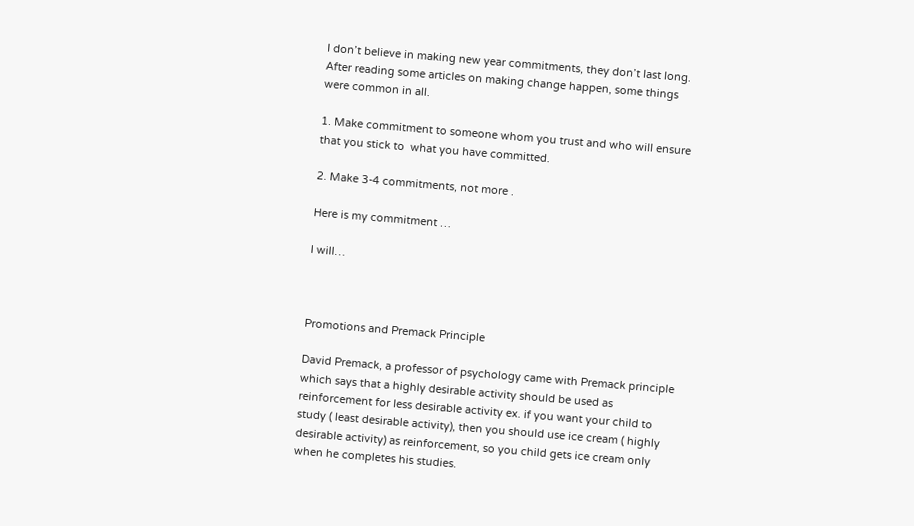I don’t believe in making new year commitments, they don’t last long. After reading some articles on making change happen, some things were common in all.

1. Make commitment to someone whom you trust and who will ensure that you stick to  what you have committed.

2. Make 3-4 commitments, not more .

Here is my commitment …

I will…



Promotions and Premack Principle

David Premack, a professor of psychology came with Premack principle which says that a highly desirable activity should be used as reinforcement for less desirable activity ex. if you want your child to study ( least desirable activity), then you should use ice cream ( highly desirable activity) as reinforcement, so you child gets ice cream only when he completes his studies.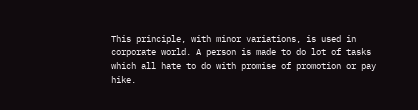This principle, with minor variations, is used in corporate world. A person is made to do lot of tasks which all hate to do with promise of promotion or pay hike.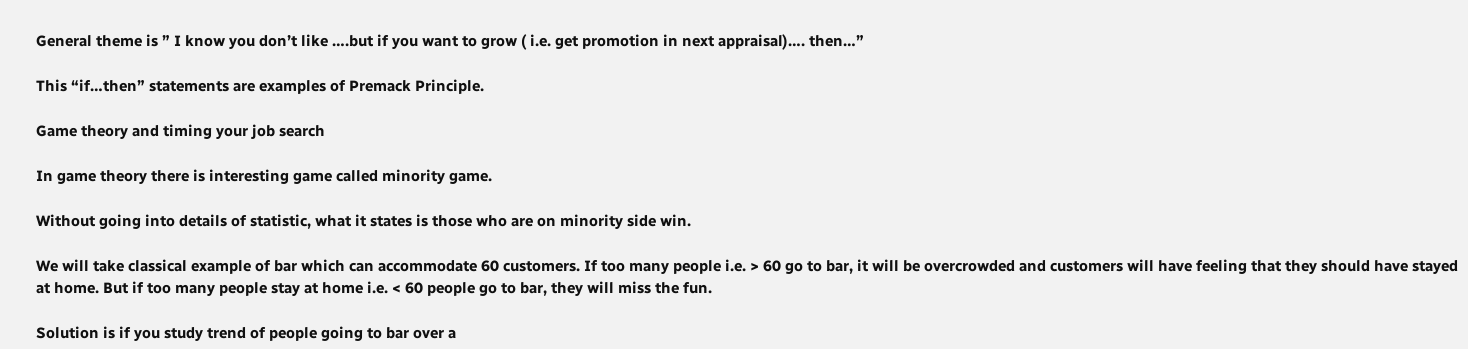General theme is ” I know you don’t like ….but if you want to grow ( i.e. get promotion in next appraisal)…. then…”

This “if…then” statements are examples of Premack Principle.

Game theory and timing your job search

In game theory there is interesting game called minority game.

Without going into details of statistic, what it states is those who are on minority side win.

We will take classical example of bar which can accommodate 60 customers. If too many people i.e. > 60 go to bar, it will be overcrowded and customers will have feeling that they should have stayed at home. But if too many people stay at home i.e. < 60 people go to bar, they will miss the fun.

Solution is if you study trend of people going to bar over a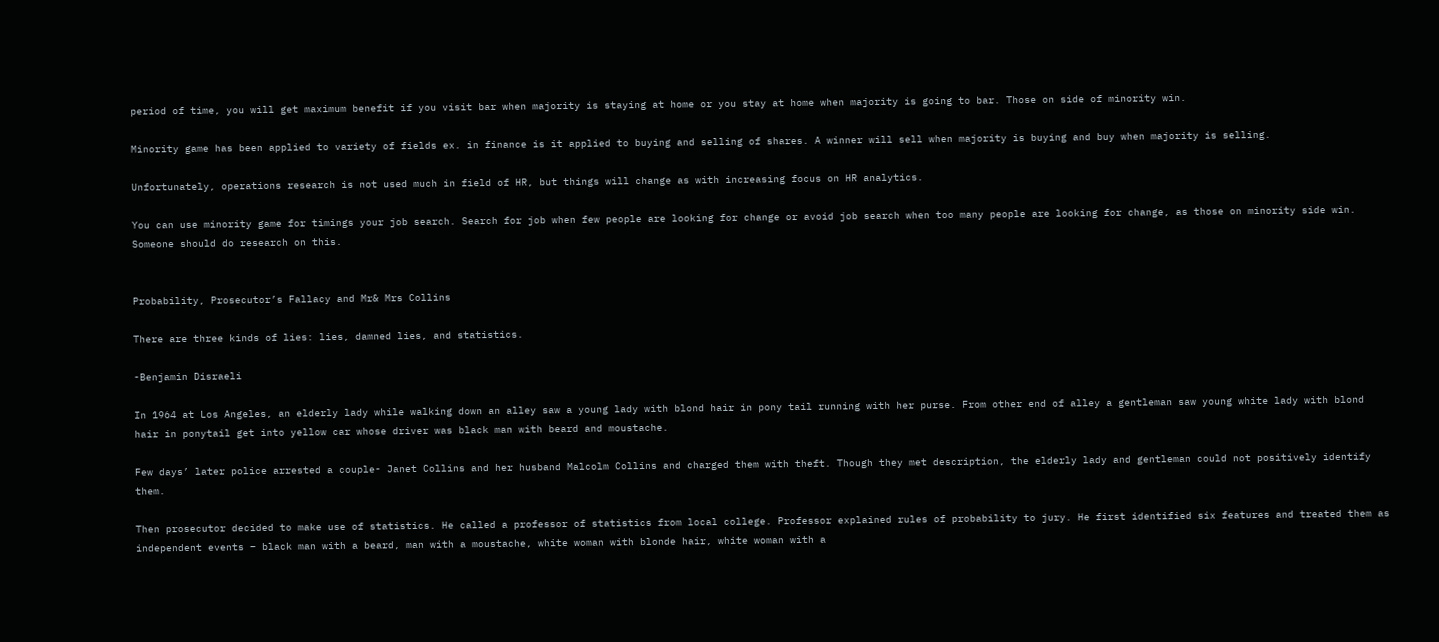period of time, you will get maximum benefit if you visit bar when majority is staying at home or you stay at home when majority is going to bar. Those on side of minority win.

Minority game has been applied to variety of fields ex. in finance is it applied to buying and selling of shares. A winner will sell when majority is buying and buy when majority is selling.

Unfortunately, operations research is not used much in field of HR, but things will change as with increasing focus on HR analytics.

You can use minority game for timings your job search. Search for job when few people are looking for change or avoid job search when too many people are looking for change, as those on minority side win. Someone should do research on this.


Probability, Prosecutor’s Fallacy and Mr& Mrs Collins

There are three kinds of lies: lies, damned lies, and statistics.

-Benjamin Disraeli

In 1964 at Los Angeles, an elderly lady while walking down an alley saw a young lady with blond hair in pony tail running with her purse. From other end of alley a gentleman saw young white lady with blond hair in ponytail get into yellow car whose driver was black man with beard and moustache.

Few days’ later police arrested a couple- Janet Collins and her husband Malcolm Collins and charged them with theft. Though they met description, the elderly lady and gentleman could not positively identify them.

Then prosecutor decided to make use of statistics. He called a professor of statistics from local college. Professor explained rules of probability to jury. He first identified six features and treated them as independent events – black man with a beard, man with a moustache, white woman with blonde hair, white woman with a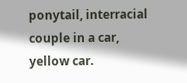ponytail, interracial couple in a car, yellow car.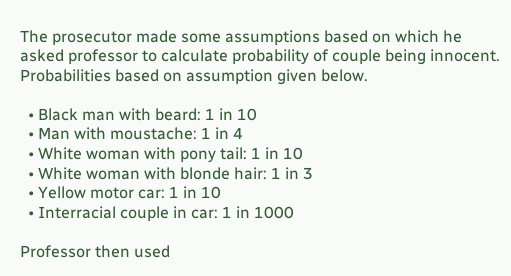The prosecutor made some assumptions based on which he asked professor to calculate probability of couple being innocent. Probabilities based on assumption given below.

  • Black man with beard: 1 in 10
  • Man with moustache: 1 in 4
  • White woman with pony tail: 1 in 10
  • White woman with blonde hair: 1 in 3
  • Yellow motor car: 1 in 10
  • Interracial couple in car: 1 in 1000

Professor then used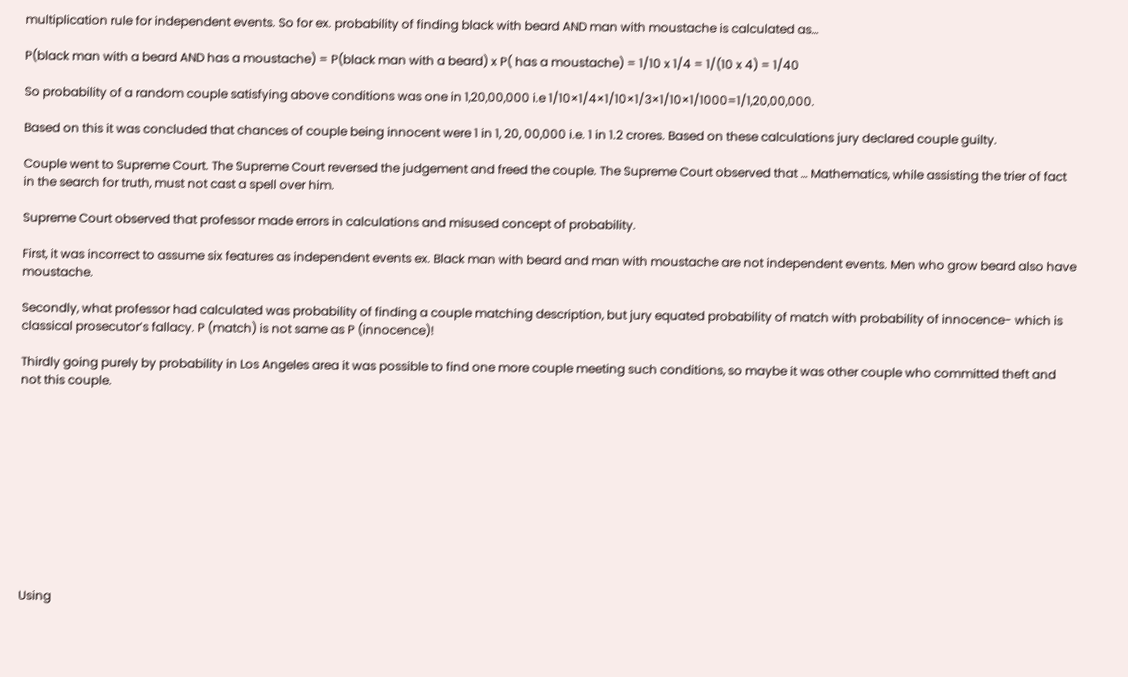multiplication rule for independent events. So for ex. probability of finding black with beard AND man with moustache is calculated as…

P(black man with a beard AND has a moustache) = P(black man with a beard) x P( has a moustache) = 1/10 x 1/4 = 1/(10 x 4) = 1/40

So probability of a random couple satisfying above conditions was one in 1,20,00,000 i.e 1/10×1/4×1/10×1/3×1/10×1/1000=1/1,20,00,000.

Based on this it was concluded that chances of couple being innocent were 1 in 1, 20, 00,000 i.e. 1 in 1.2 crores. Based on these calculations jury declared couple guilty.

Couple went to Supreme Court. The Supreme Court reversed the judgement and freed the couple. The Supreme Court observed that … Mathematics, while assisting the trier of fact in the search for truth, must not cast a spell over him.

Supreme Court observed that professor made errors in calculations and misused concept of probability.

First, it was incorrect to assume six features as independent events ex. Black man with beard and man with moustache are not independent events. Men who grow beard also have moustache.

Secondly, what professor had calculated was probability of finding a couple matching description, but jury equated probability of match with probability of innocence- which is classical prosecutor’s fallacy. P (match) is not same as P (innocence)!

Thirdly going purely by probability in Los Angeles area it was possible to find one more couple meeting such conditions, so maybe it was other couple who committed theft and not this couple.











Using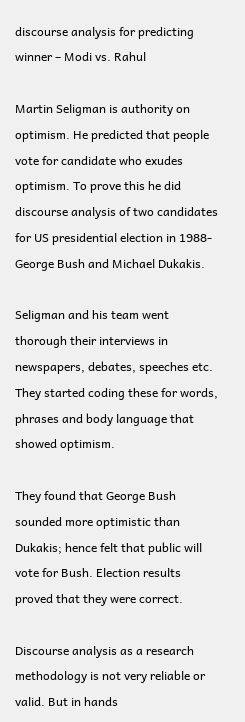discourse analysis for predicting winner – Modi vs. Rahul

Martin Seligman is authority on optimism. He predicted that people vote for candidate who exudes optimism. To prove this he did discourse analysis of two candidates for US presidential election in 1988- George Bush and Michael Dukakis.

Seligman and his team went thorough their interviews in newspapers, debates, speeches etc. They started coding these for words, phrases and body language that showed optimism.

They found that George Bush sounded more optimistic than Dukakis; hence felt that public will vote for Bush. Election results proved that they were correct.

Discourse analysis as a research methodology is not very reliable or valid. But in hands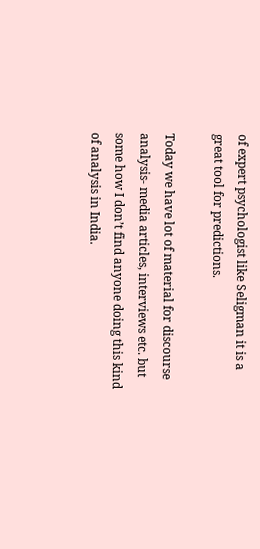of expert psychologist like Seligman it is a great tool for predictions.

Today we have lot of material for discourse analysis- media articles, interviews etc. but some how I don’t find anyone doing this kind of analysis in India.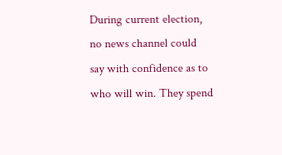During current election, no news channel could say with confidence as to who will win. They spend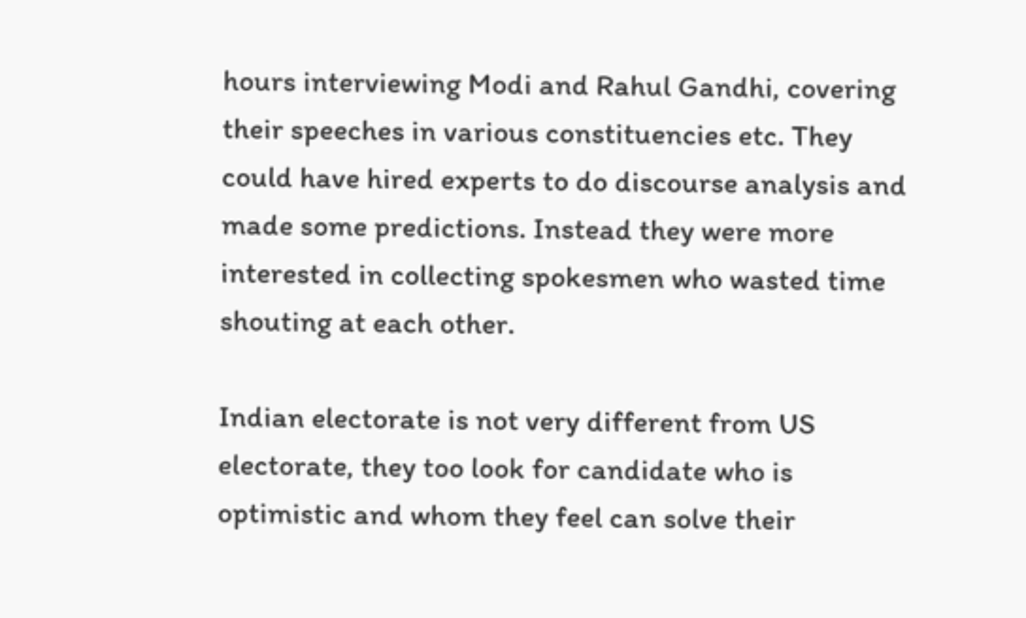hours interviewing Modi and Rahul Gandhi, covering their speeches in various constituencies etc. They could have hired experts to do discourse analysis and made some predictions. Instead they were more interested in collecting spokesmen who wasted time shouting at each other.

Indian electorate is not very different from US electorate, they too look for candidate who is optimistic and whom they feel can solve their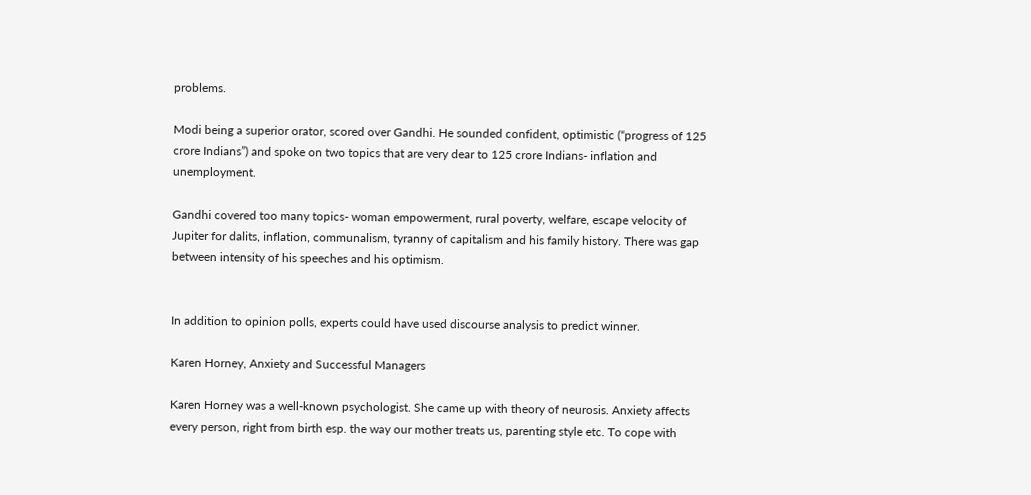problems.

Modi being a superior orator, scored over Gandhi. He sounded confident, optimistic (“progress of 125 crore Indians”) and spoke on two topics that are very dear to 125 crore Indians- inflation and unemployment.

Gandhi covered too many topics- woman empowerment, rural poverty, welfare, escape velocity of Jupiter for dalits, inflation, communalism, tyranny of capitalism and his family history. There was gap between intensity of his speeches and his optimism.


In addition to opinion polls, experts could have used discourse analysis to predict winner.

Karen Horney, Anxiety and Successful Managers

Karen Horney was a well-known psychologist. She came up with theory of neurosis. Anxiety affects every person, right from birth esp. the way our mother treats us, parenting style etc. To cope with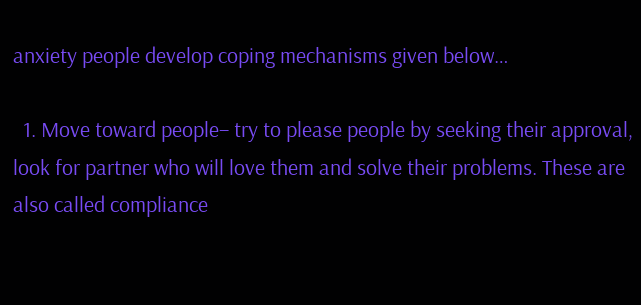anxiety people develop coping mechanisms given below…

  1. Move toward people– try to please people by seeking their approval, look for partner who will love them and solve their problems. These are also called compliance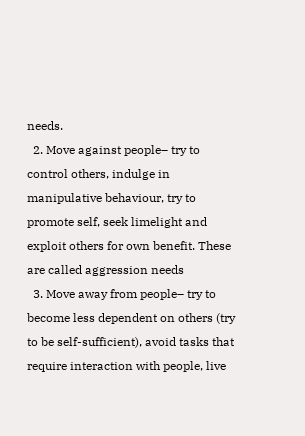needs.
  2. Move against people– try to control others, indulge in manipulative behaviour, try to promote self, seek limelight and exploit others for own benefit. These are called aggression needs
  3. Move away from people– try to become less dependent on others (try to be self-sufficient), avoid tasks that require interaction with people, live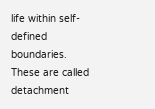life within self- defined boundaries. These are called detachment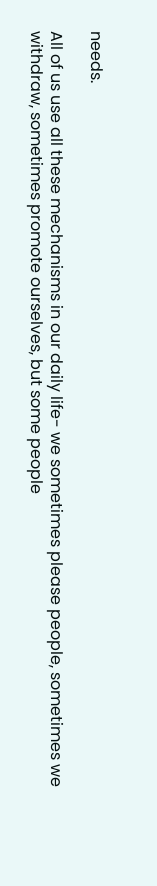needs.

All of us use all these mechanisms in our daily life- we sometimes please people, sometimes we withdraw, sometimes promote ourselves, but some people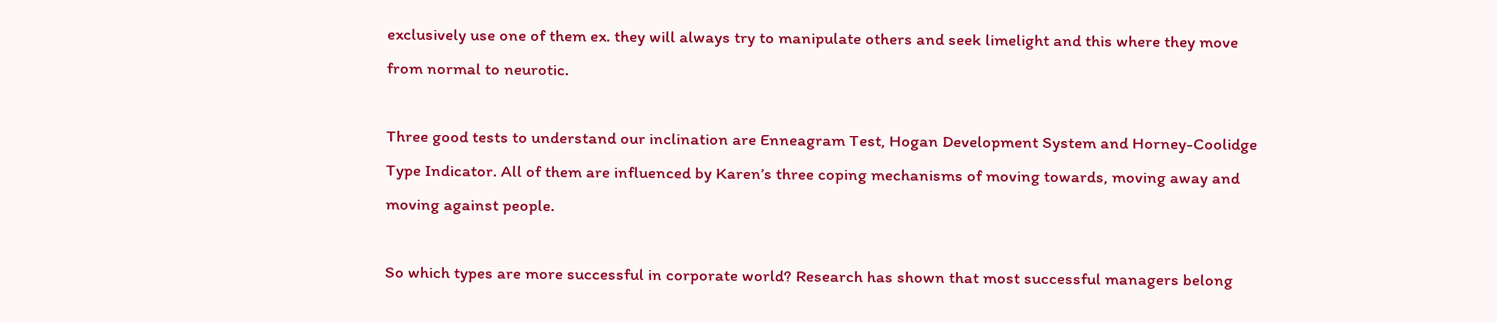exclusively use one of them ex. they will always try to manipulate others and seek limelight and this where they move from normal to neurotic.

Three good tests to understand our inclination are Enneagram Test, Hogan Development System and Horney-Coolidge Type Indicator. All of them are influenced by Karen’s three coping mechanisms of moving towards, moving away and moving against people.

So which types are more successful in corporate world? Research has shown that most successful managers belong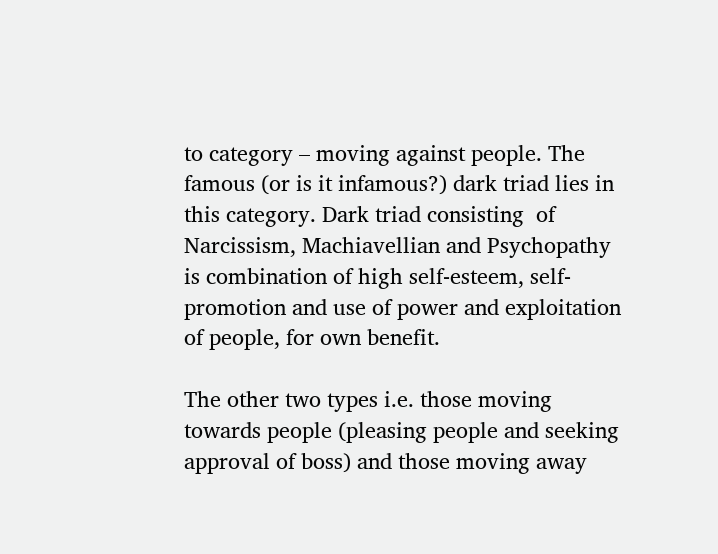to category – moving against people. The famous (or is it infamous?) dark triad lies in this category. Dark triad consisting  of Narcissism, Machiavellian and Psychopathy is combination of high self-esteem, self-promotion and use of power and exploitation of people, for own benefit.

The other two types i.e. those moving towards people (pleasing people and seeking approval of boss) and those moving away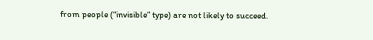from people (“invisible” type) are not likely to succeed.